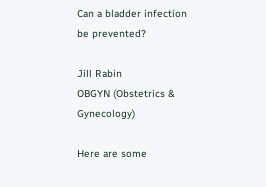Can a bladder infection be prevented?

Jill Rabin
OBGYN (Obstetrics & Gynecology)

Here are some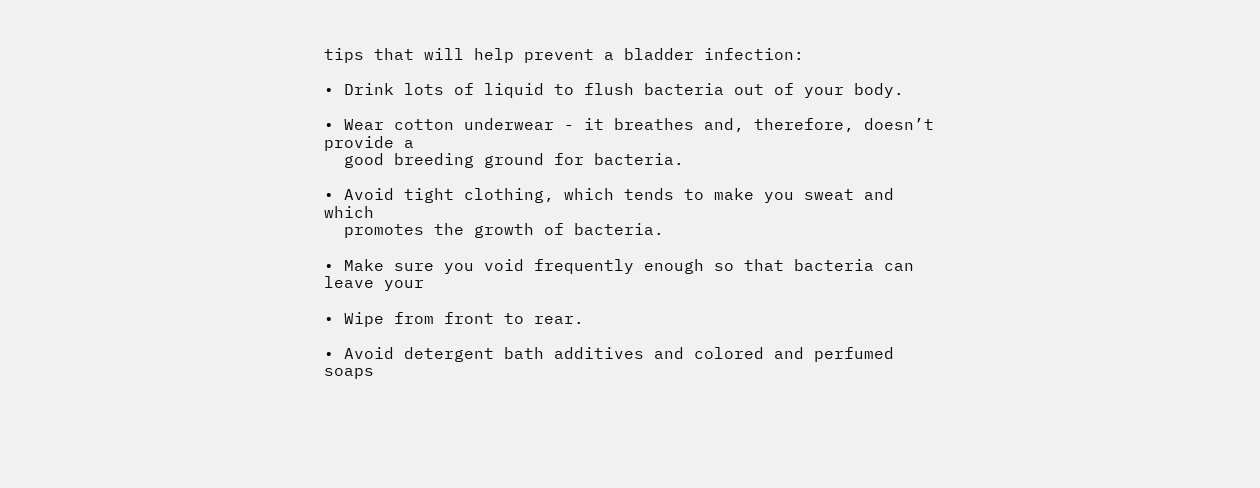tips that will help prevent a bladder infection:

• Drink lots of liquid to flush bacteria out of your body.

• Wear cotton underwear - it breathes and, therefore, doesn’t provide a
  good breeding ground for bacteria.

• Avoid tight clothing, which tends to make you sweat and which
  promotes the growth of bacteria.

• Make sure you void frequently enough so that bacteria can leave your

• Wipe from front to rear.

• Avoid detergent bath additives and colored and perfumed soaps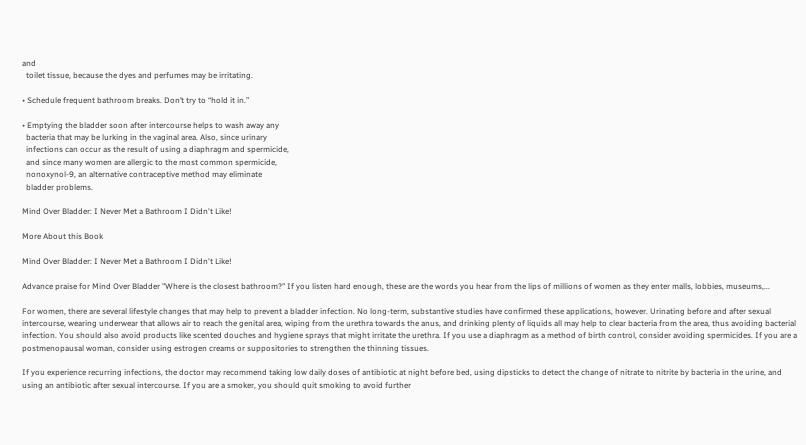and
  toilet tissue, because the dyes and perfumes may be irritating.

• Schedule frequent bathroom breaks. Don’t try to “hold it in.”

• Emptying the bladder soon after intercourse helps to wash away any
  bacteria that may be lurking in the vaginal area. Also, since urinary
  infections can occur as the result of using a diaphragm and spermicide,
  and since many women are allergic to the most common spermicide,
  nonoxynol-9, an alternative contraceptive method may eliminate
  bladder problems.

Mind Over Bladder: I Never Met a Bathroom I Didn't Like!

More About this Book

Mind Over Bladder: I Never Met a Bathroom I Didn't Like!

Advance praise for Mind Over Bladder "Where is the closest bathroom?" If you listen hard enough, these are the words you hear from the lips of millions of women as they enter malls, lobbies, museums,...

For women, there are several lifestyle changes that may help to prevent a bladder infection. No long-term, substantive studies have confirmed these applications, however. Urinating before and after sexual intercourse, wearing underwear that allows air to reach the genital area, wiping from the urethra towards the anus, and drinking plenty of liquids all may help to clear bacteria from the area, thus avoiding bacterial infection. You should also avoid products like scented douches and hygiene sprays that might irritate the urethra. If you use a diaphragm as a method of birth control, consider avoiding spermicides. If you are a postmenopausal woman, consider using estrogen creams or suppositories to strengthen the thinning tissues.

If you experience recurring infections, the doctor may recommend taking low daily doses of antibiotic at night before bed, using dipsticks to detect the change of nitrate to nitrite by bacteria in the urine, and using an antibiotic after sexual intercourse. If you are a smoker, you should quit smoking to avoid further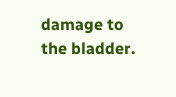damage to the bladder.